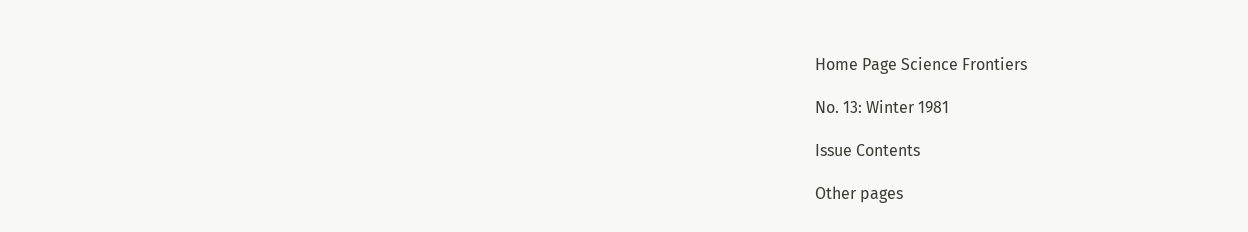Home Page Science Frontiers

No. 13: Winter 1981

Issue Contents

Other pages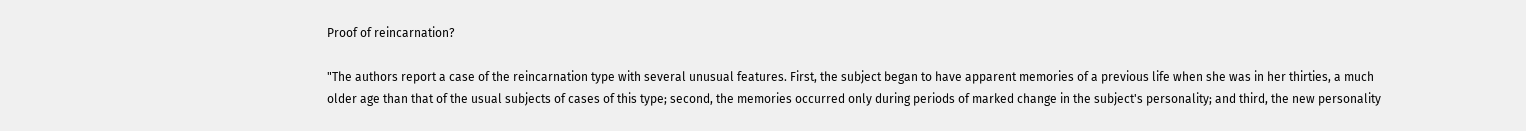Proof of reincarnation?

"The authors report a case of the reincarnation type with several unusual features. First, the subject began to have apparent memories of a previous life when she was in her thirties, a much older age than that of the usual subjects of cases of this type; second, the memories occurred only during periods of marked change in the subject's personality; and third, the new personality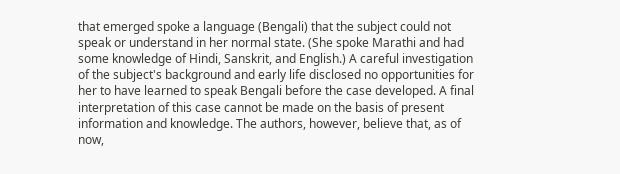that emerged spoke a language (Bengali) that the subject could not speak or understand in her normal state. (She spoke Marathi and had some knowledge of Hindi, Sanskrit, and English.) A careful investigation of the subject's background and early life disclosed no opportunities for her to have learned to speak Bengali before the case developed. A final interpretation of this case cannot be made on the basis of present information and knowledge. The authors, however, believe that, as of now,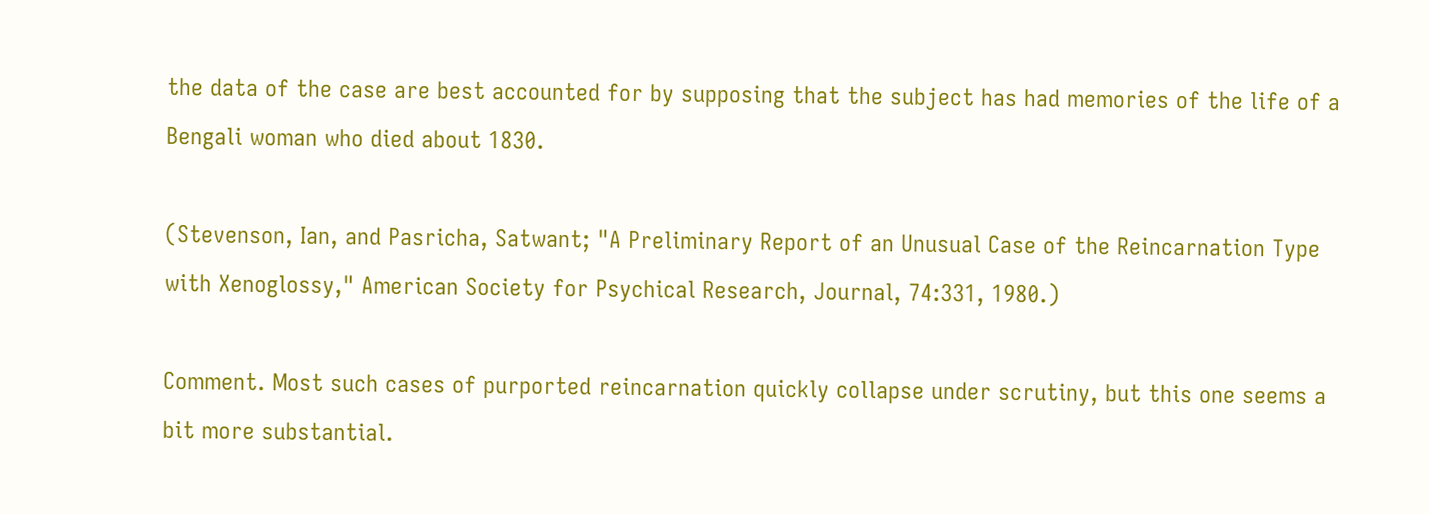the data of the case are best accounted for by supposing that the subject has had memories of the life of a Bengali woman who died about 1830.

(Stevenson, Ian, and Pasricha, Satwant; "A Preliminary Report of an Unusual Case of the Reincarnation Type with Xenoglossy," American Society for Psychical Research, Journal, 74:331, 1980.)

Comment. Most such cases of purported reincarnation quickly collapse under scrutiny, but this one seems a bit more substantial.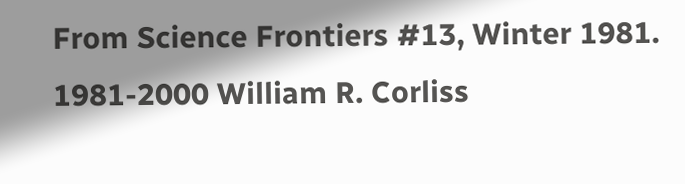From Science Frontiers #13, Winter 1981. 1981-2000 William R. Corliss